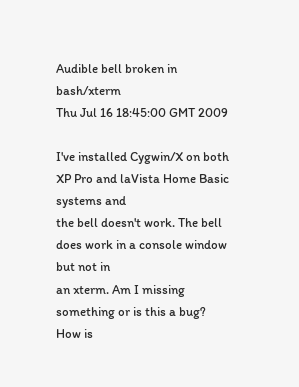Audible bell broken in bash/xterm
Thu Jul 16 18:45:00 GMT 2009

I've installed Cygwin/X on both XP Pro and laVista Home Basic systems and
the bell doesn't work. The bell does work in a console window but not in
an xterm. Am I missing something or is this a bug? How is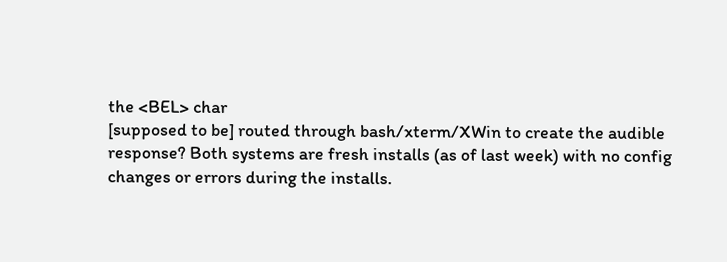the <BEL> char
[supposed to be] routed through bash/xterm/XWin to create the audible
response? Both systems are fresh installs (as of last week) with no config
changes or errors during the installs.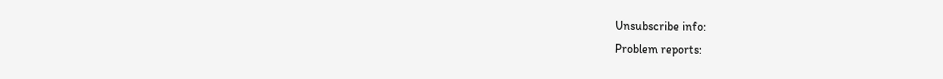Unsubscribe info:
Problem reports: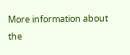More information about the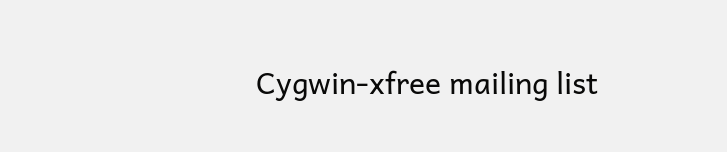Cygwin-xfree mailing list